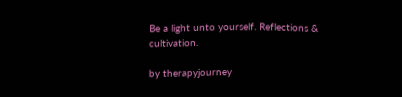Be a light unto yourself. Reflections & cultivation.

by therapyjourney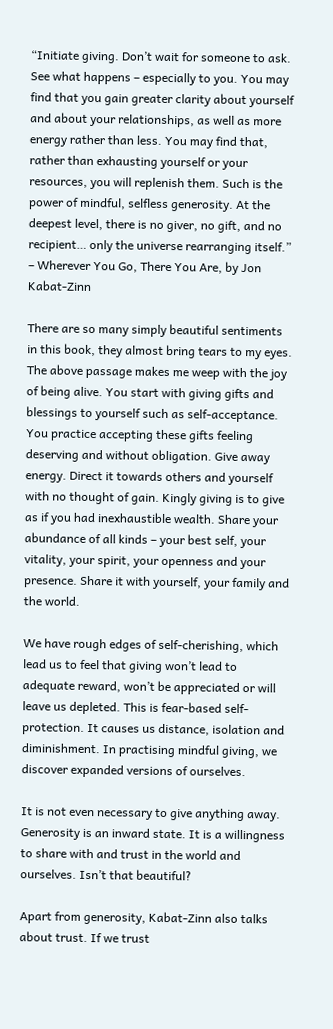“Initiate giving. Don’t wait for someone to ask. See what happens – especially to you. You may find that you gain greater clarity about yourself and about your relationships, as well as more energy rather than less. You may find that, rather than exhausting yourself or your resources, you will replenish them. Such is the power of mindful, selfless generosity. At the deepest level, there is no giver, no gift, and no recipient… only the universe rearranging itself.”
– Wherever You Go, There You Are, by Jon Kabat-Zinn

There are so many simply beautiful sentiments in this book, they almost bring tears to my eyes. The above passage makes me weep with the joy of being alive. You start with giving gifts and blessings to yourself such as self-acceptance. You practice accepting these gifts feeling deserving and without obligation. Give away energy. Direct it towards others and yourself with no thought of gain. Kingly giving is to give as if you had inexhaustible wealth. Share your abundance of all kinds – your best self, your vitality, your spirit, your openness and your presence. Share it with yourself, your family and the world.

We have rough edges of self-cherishing, which lead us to feel that giving won’t lead to adequate reward, won’t be appreciated or will leave us depleted. This is fear-based self-protection. It causes us distance, isolation and diminishment. In practising mindful giving, we discover expanded versions of ourselves.

It is not even necessary to give anything away. Generosity is an inward state. It is a willingness to share with and trust in the world and ourselves. Isn’t that beautiful?

Apart from generosity, Kabat-Zinn also talks about trust. If we trust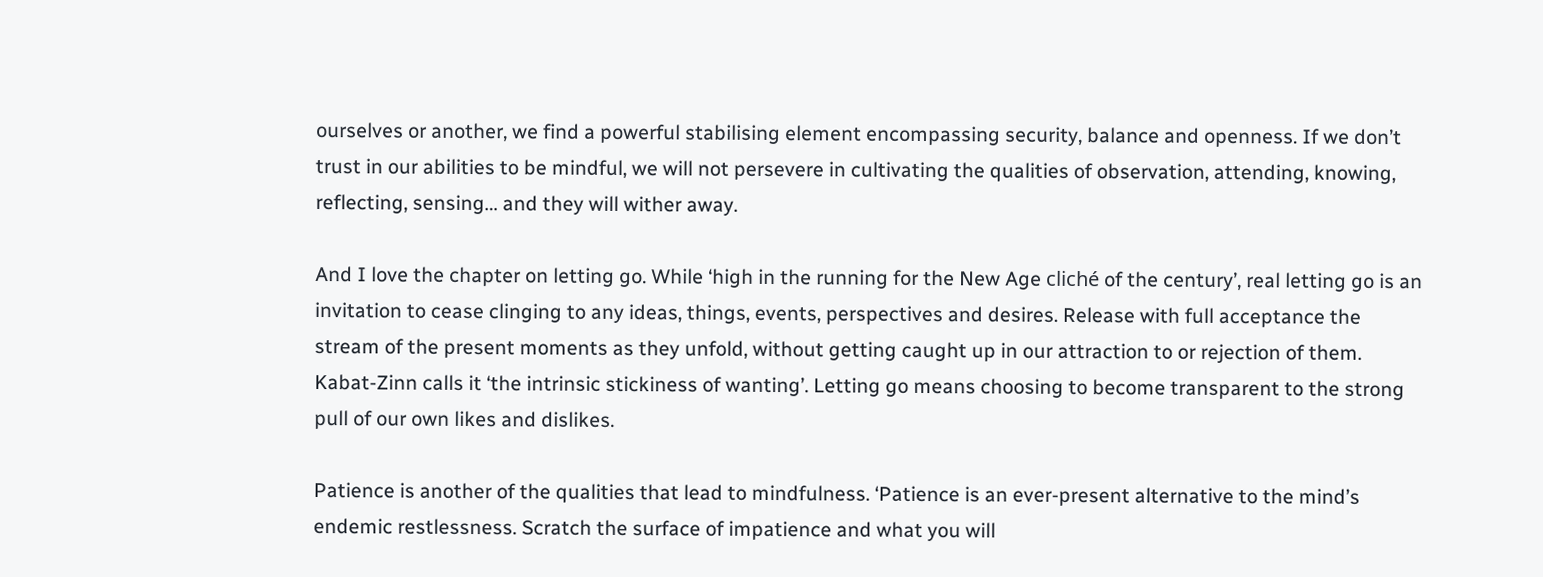ourselves or another, we find a powerful stabilising element encompassing security, balance and openness. If we don’t trust in our abilities to be mindful, we will not persevere in cultivating the qualities of observation, attending, knowing, reflecting, sensing… and they will wither away.

And I love the chapter on letting go. While ‘high in the running for the New Age cliché of the century’, real letting go is an invitation to cease clinging to any ideas, things, events, perspectives and desires. Release with full acceptance the stream of the present moments as they unfold, without getting caught up in our attraction to or rejection of them. Kabat-Zinn calls it ‘the intrinsic stickiness of wanting’. Letting go means choosing to become transparent to the strong pull of our own likes and dislikes.

Patience is another of the qualities that lead to mindfulness. ‘Patience is an ever-present alternative to the mind’s endemic restlessness. Scratch the surface of impatience and what you will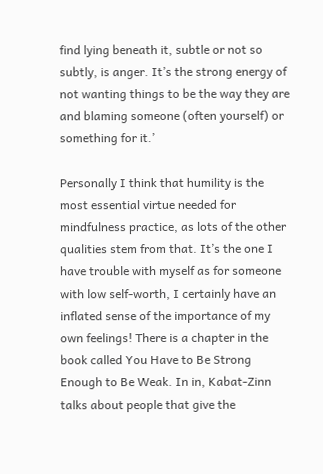find lying beneath it, subtle or not so subtly, is anger. It’s the strong energy of not wanting things to be the way they are and blaming someone (often yourself) or something for it.’

Personally I think that humility is the most essential virtue needed for mindfulness practice, as lots of the other qualities stem from that. It’s the one I have trouble with myself as for someone with low self-worth, I certainly have an inflated sense of the importance of my own feelings! There is a chapter in the book called You Have to Be Strong Enough to Be Weak. In in, Kabat-Zinn talks about people that give the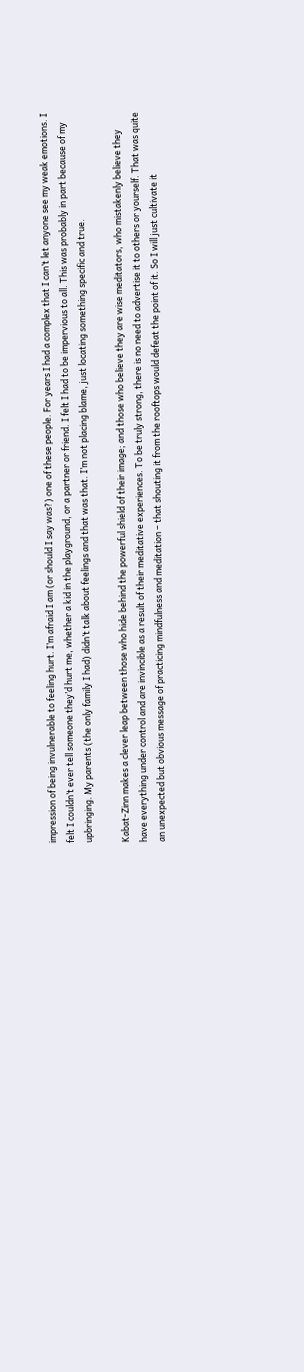impression of being invulnerable to feeling hurt. I’m afraid I am (or should I say was?) one of these people. For years I had a complex that I can’t let anyone see my weak emotions. I felt I couldn’t ever tell someone they’d hurt me, whether a kid in the playground, or a partner or friend. I felt I had to be impervious to all. This was probably in part because of my upbringing. My parents (the only family I had) didn’t talk about feelings and that was that. I’m not placing blame, just locating something specific and true.

Kabat-Zinn makes a clever leap between those who hide behind the powerful shield of their image; and those who believe they are wise meditators, who mistakenly believe they have everything under control and are invincible as a result of their meditative experiences. To be truly strong, there is no need to advertise it to others or yourself. That was quite an unexpected but obvious message of practicing mindfulness and meditation – that shouting it from the rooftops would defeat the point of it. So I will just cultivate it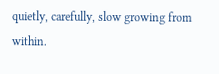quietly, carefully, slow growing from within.